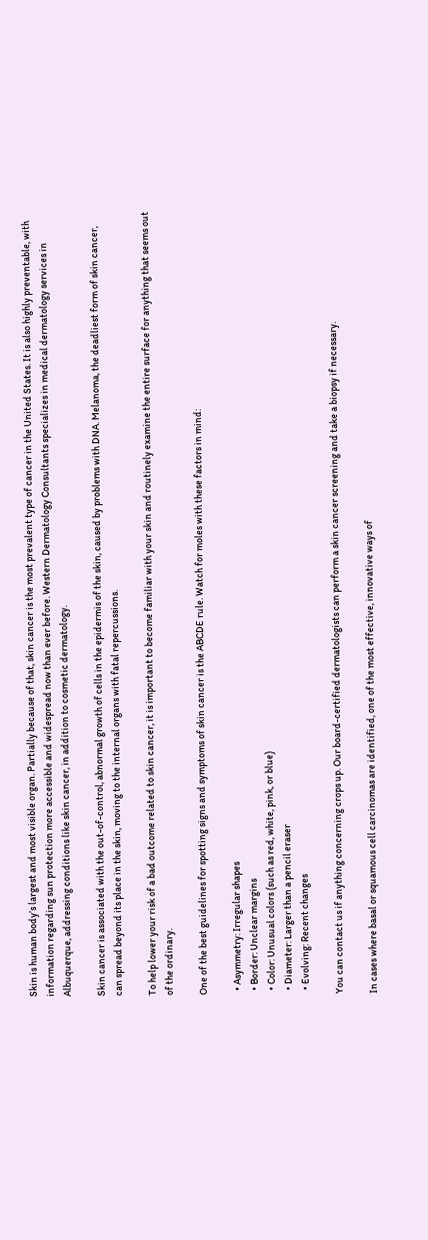Skin is human body’s largest and most visible organ. Partially because of that, skin cancer is the most prevalent type of cancer in the United States. It is also highly preventable, with information regarding sun protection more accessible and widespread now than ever before. Western Dermatology Consultants specializes in medical dermatology services in Albuquerque, addressing conditions like skin cancer, in addition to cosmetic dermatology.

Skin cancer is associated with the out-of-control, abnormal growth of cells in the epidermis of the skin, caused by problems with DNA. Melanoma, the deadliest form of skin cancer, can spread beyond its place in the skin, moving to the internal organs with fatal repercussions.

To help lower your risk of a bad outcome related to skin cancer, it is important to become familiar with your skin and routinely examine the entire surface for anything that seems out of the ordinary.

One of the best guidelines for spotting signs and symptoms of skin cancer is the ABCDE rule. Watch for moles with these factors in mind:

  • Asymmetry: Irregular shapes
  • Border: Unclear margins
  • Color: Unusual colors (such as red, white, pink, or blue)
  • Diameter: Larger than a pencil eraser
  • Evolving: Recent changes

You can contact us if anything concerning crops up. Our board-certified dermatologists can perform a skin cancer screening and take a biopsy if necessary.

In cases where basal or squamous cell carcinomas are identified, one of the most effective, innovative ways of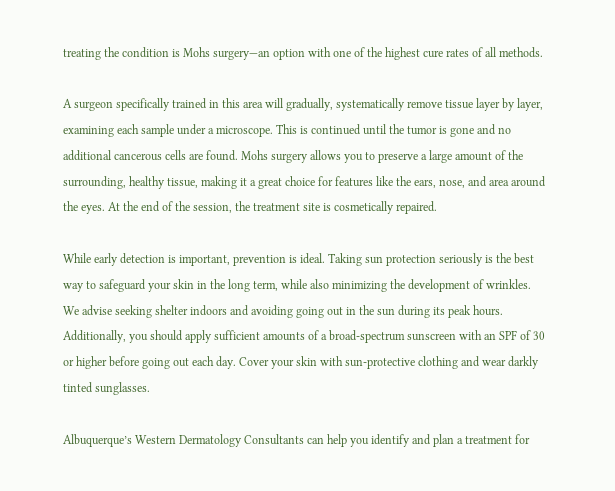treating the condition is Mohs surgery—an option with one of the highest cure rates of all methods.

A surgeon specifically trained in this area will gradually, systematically remove tissue layer by layer, examining each sample under a microscope. This is continued until the tumor is gone and no additional cancerous cells are found. Mohs surgery allows you to preserve a large amount of the surrounding, healthy tissue, making it a great choice for features like the ears, nose, and area around the eyes. At the end of the session, the treatment site is cosmetically repaired.

While early detection is important, prevention is ideal. Taking sun protection seriously is the best way to safeguard your skin in the long term, while also minimizing the development of wrinkles. We advise seeking shelter indoors and avoiding going out in the sun during its peak hours. Additionally, you should apply sufficient amounts of a broad-spectrum sunscreen with an SPF of 30 or higher before going out each day. Cover your skin with sun-protective clothing and wear darkly tinted sunglasses.

Albuquerque’s Western Dermatology Consultants can help you identify and plan a treatment for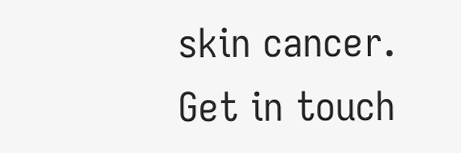skin cancer. Get in touch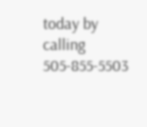today by calling 505-855-5503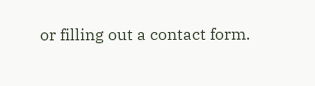or filling out a contact form.